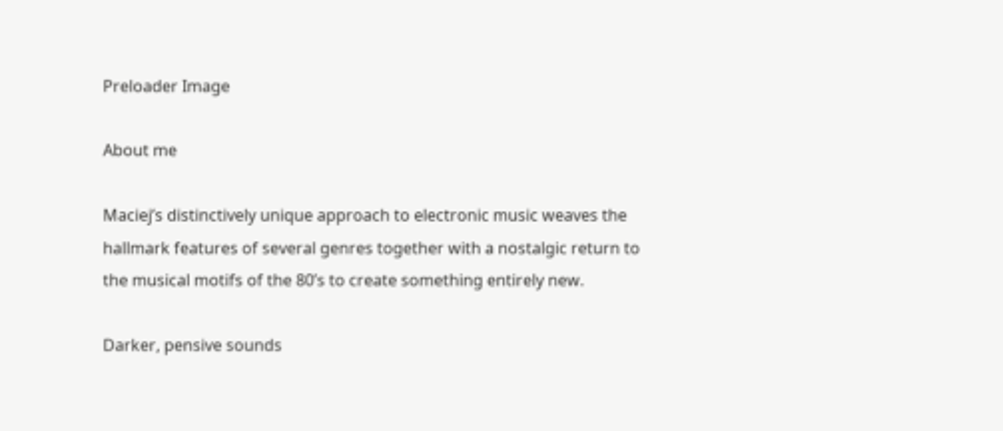Preloader Image

About me

Maciej’s distinctively unique approach to electronic music weaves the hallmark features of several genres together with a nostalgic return to the musical motifs of the 80’s to create something entirely new.

Darker, pensive sounds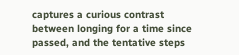captures a curious contrast between longing for a time since passed, and the tentative steps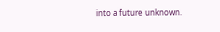into a future unknown.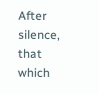After silence, that which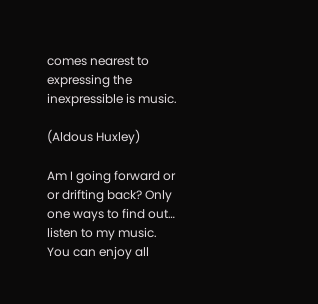comes nearest to expressing the inexpressible is music.

(Aldous Huxley)

Am I going forward or or drifting back? Only one ways to find out… listen to my music. You can enjoy all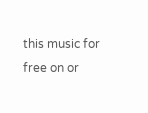this music for free on or